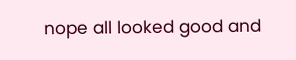nope all looked good and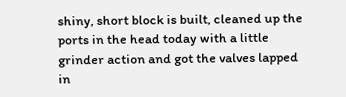shiny, short block is built, cleaned up the ports in the head today with a little grinder action and got the valves lapped in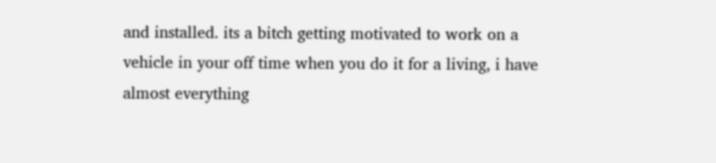and installed. its a bitch getting motivated to work on a vehicle in your off time when you do it for a living, i have almost everything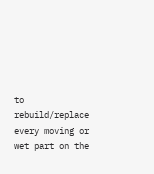to rebuild/replace every moving or wet part on the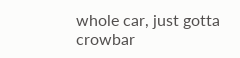whole car, just gotta crowbar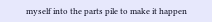myself into the parts pile to make it happen